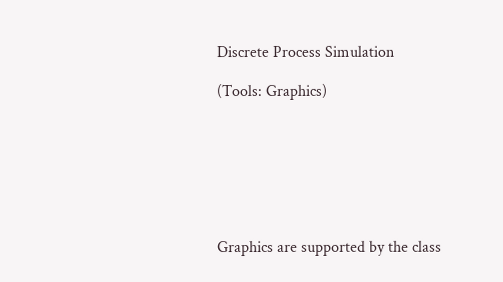Discrete Process Simulation

(Tools: Graphics)







Graphics are supported by the class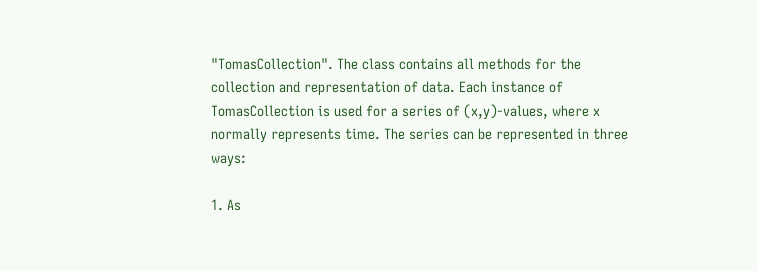"TomasCollection". The class contains all methods for the collection and representation of data. Each instance of TomasCollection is used for a series of (x,y)-values, where x normally represents time. The series can be represented in three ways:

1. As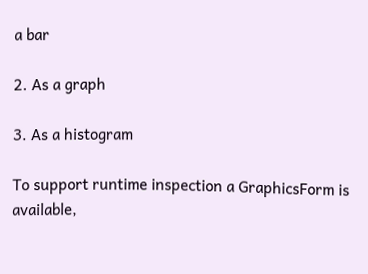a bar

2. As a graph

3. As a histogram

To support runtime inspection a GraphicsForm is available,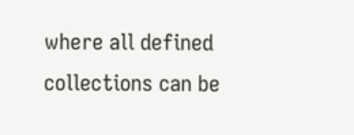where all defined collections can be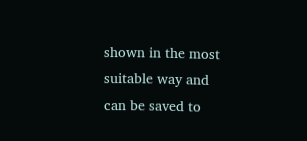shown in the most suitable way and can be saved to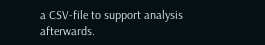a CSV-file to support analysis afterwards.